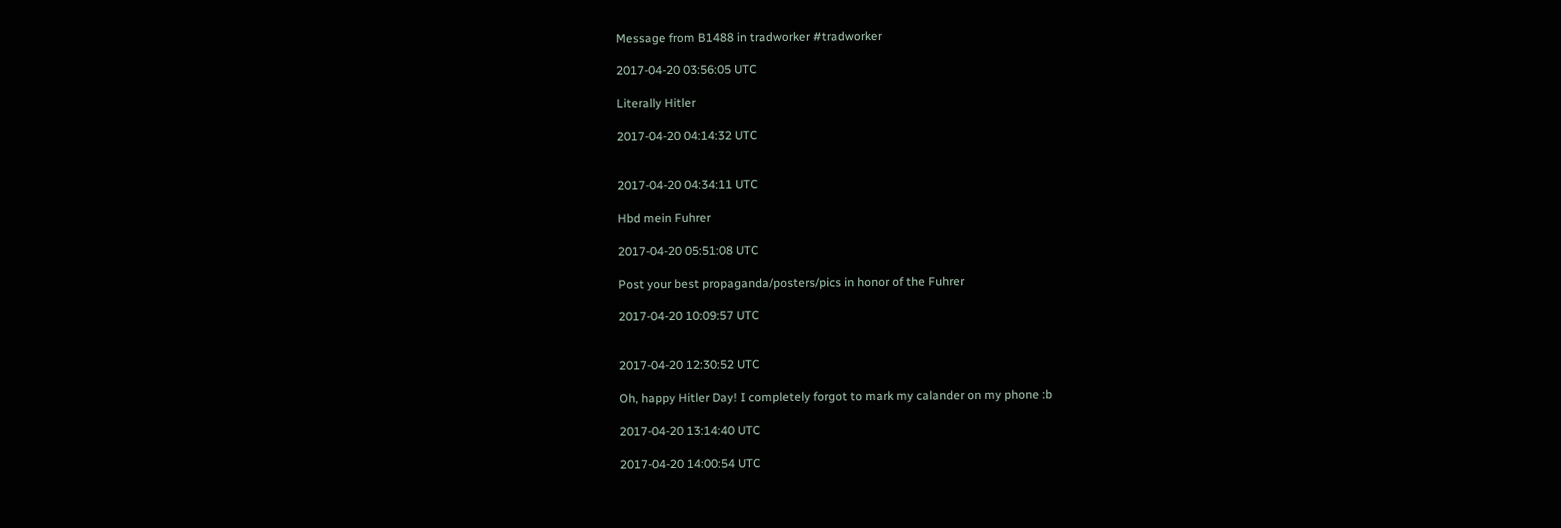Message from B1488 in tradworker #tradworker

2017-04-20 03:56:05 UTC

Literally Hitler

2017-04-20 04:14:32 UTC


2017-04-20 04:34:11 UTC

Hbd mein Fuhrer

2017-04-20 05:51:08 UTC

Post your best propaganda/posters/pics in honor of the Fuhrer

2017-04-20 10:09:57 UTC


2017-04-20 12:30:52 UTC

Oh, happy Hitler Day! I completely forgot to mark my calander on my phone :b

2017-04-20 13:14:40 UTC

2017-04-20 14:00:54 UTC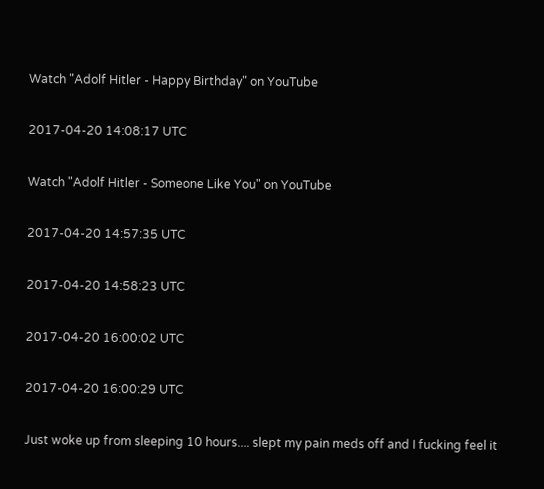Watch "Adolf Hitler - Happy Birthday" on YouTube

2017-04-20 14:08:17 UTC

Watch "Adolf Hitler - Someone Like You" on YouTube

2017-04-20 14:57:35 UTC

2017-04-20 14:58:23 UTC

2017-04-20 16:00:02 UTC

2017-04-20 16:00:29 UTC

Just woke up from sleeping 10 hours.... slept my pain meds off and I fucking feel it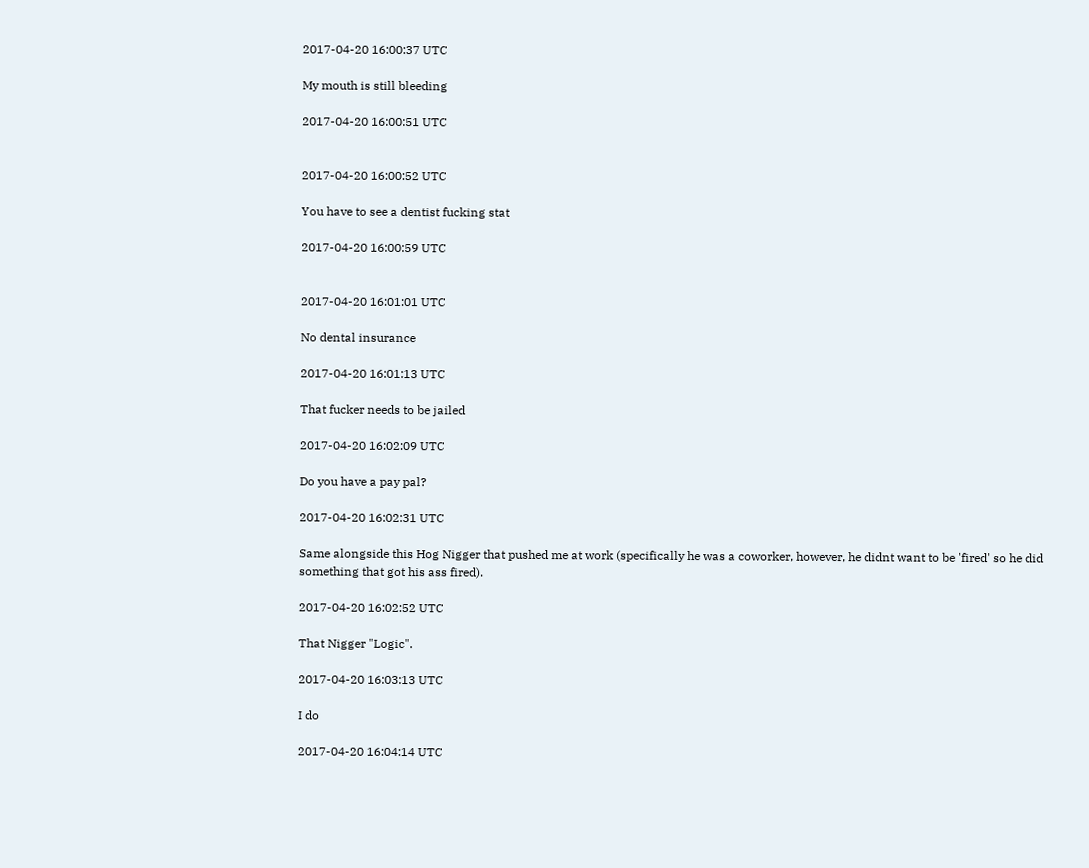2017-04-20 16:00:37 UTC

My mouth is still bleeding

2017-04-20 16:00:51 UTC


2017-04-20 16:00:52 UTC

You have to see a dentist fucking stat

2017-04-20 16:00:59 UTC


2017-04-20 16:01:01 UTC

No dental insurance

2017-04-20 16:01:13 UTC

That fucker needs to be jailed

2017-04-20 16:02:09 UTC

Do you have a pay pal?

2017-04-20 16:02:31 UTC

Same alongside this Hog Nigger that pushed me at work (specifically he was a coworker, however, he didnt want to be 'fired' so he did something that got his ass fired).

2017-04-20 16:02:52 UTC

That Nigger "Logic".

2017-04-20 16:03:13 UTC

I do

2017-04-20 16:04:14 UTC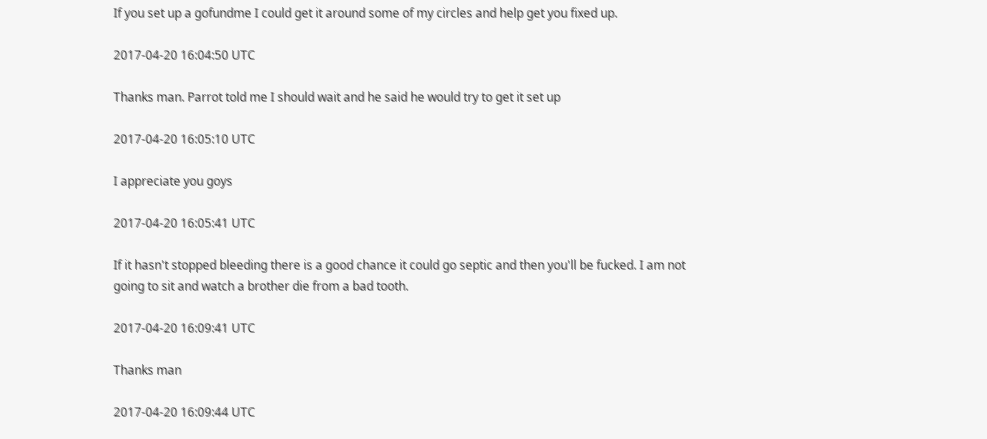If you set up a gofundme I could get it around some of my circles and help get you fixed up.

2017-04-20 16:04:50 UTC

Thanks man. Parrot told me I should wait and he said he would try to get it set up

2017-04-20 16:05:10 UTC

I appreciate you goys

2017-04-20 16:05:41 UTC

If it hasn't stopped bleeding there is a good chance it could go septic and then you'll be fucked. I am not going to sit and watch a brother die from a bad tooth.

2017-04-20 16:09:41 UTC

Thanks man

2017-04-20 16:09:44 UTC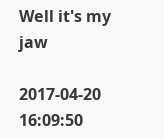Well it's my jaw

2017-04-20 16:09:50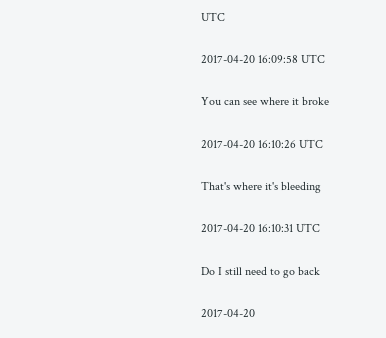UTC

2017-04-20 16:09:58 UTC

You can see where it broke

2017-04-20 16:10:26 UTC

That's where it's bleeding

2017-04-20 16:10:31 UTC

Do I still need to go back

2017-04-20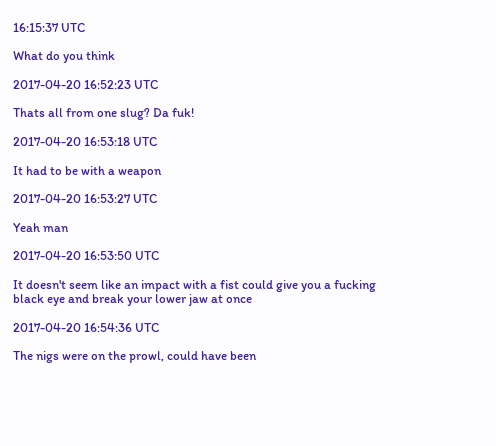16:15:37 UTC

What do you think

2017-04-20 16:52:23 UTC

Thats all from one slug? Da fuk!

2017-04-20 16:53:18 UTC

It had to be with a weapon

2017-04-20 16:53:27 UTC

Yeah man

2017-04-20 16:53:50 UTC

It doesn't seem like an impact with a fist could give you a fucking black eye and break your lower jaw at once

2017-04-20 16:54:36 UTC

The nigs were on the prowl, could have been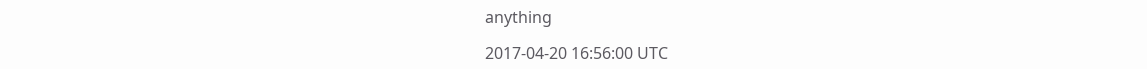anything

2017-04-20 16:56:00 UTC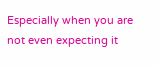Especially when you are not even expecting it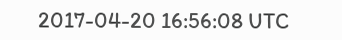2017-04-20 16:56:08 UTC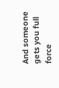And someone gets you full force